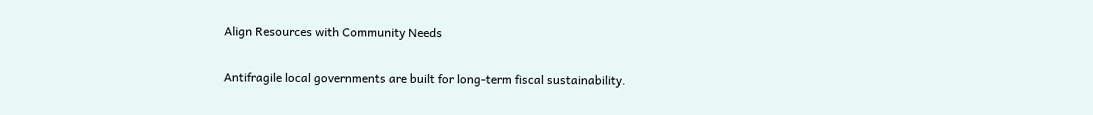Align Resources with Community Needs

Antifragile local governments are built for long-term fiscal sustainability.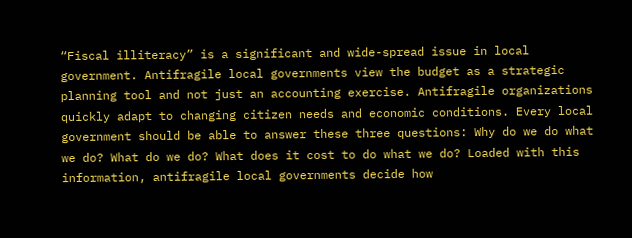“Fiscal illiteracy” is a significant and wide-spread issue in local government. Antifragile local governments view the budget as a strategic planning tool and not just an accounting exercise. Antifragile organizations quickly adapt to changing citizen needs and economic conditions. Every local government should be able to answer these three questions: Why do we do what we do? What do we do? What does it cost to do what we do? Loaded with this information, antifragile local governments decide how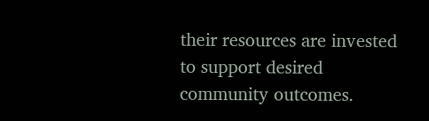their resources are invested to support desired community outcomes.